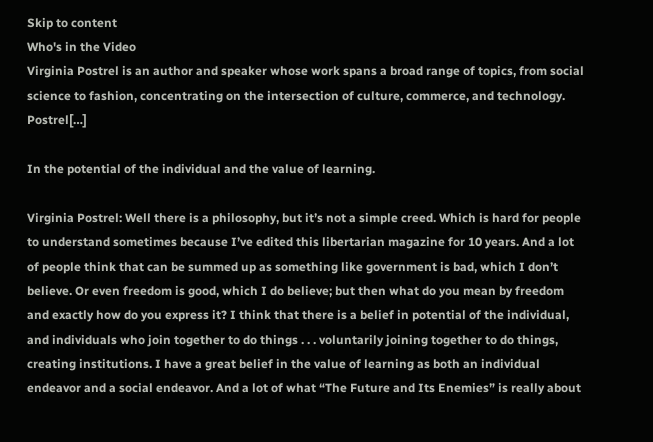Skip to content
Who's in the Video
Virginia Postrel is an author and speaker whose work spans a broad range of topics, from social science to fashion, concentrating on the intersection of culture, commerce, and technology. Postrel[…]

In the potential of the individual and the value of learning.

Virginia Postrel: Well there is a philosophy, but it’s not a simple creed. Which is hard for people to understand sometimes because I’ve edited this libertarian magazine for 10 years. And a lot of people think that can be summed up as something like government is bad, which I don’t believe. Or even freedom is good, which I do believe; but then what do you mean by freedom and exactly how do you express it? I think that there is a belief in potential of the individual, and individuals who join together to do things . . . voluntarily joining together to do things, creating institutions. I have a great belief in the value of learning as both an individual endeavor and a social endeavor. And a lot of what “The Future and Its Enemies” is really about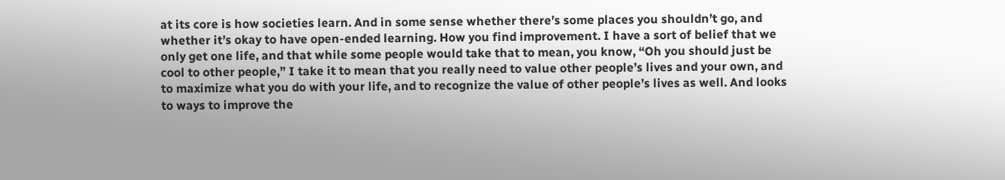at its core is how societies learn. And in some sense whether there’s some places you shouldn’t go, and whether it’s okay to have open-ended learning. How you find improvement. I have a sort of belief that we only get one life, and that while some people would take that to mean, you know, “Oh you should just be cool to other people,” I take it to mean that you really need to value other people’s lives and your own, and to maximize what you do with your life, and to recognize the value of other people’s lives as well. And looks to ways to improve the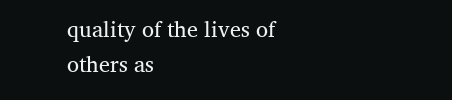quality of the lives of others as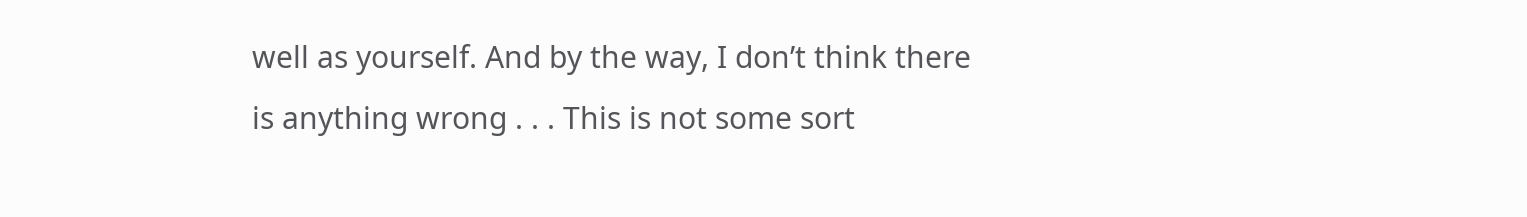well as yourself. And by the way, I don’t think there is anything wrong . . . This is not some sort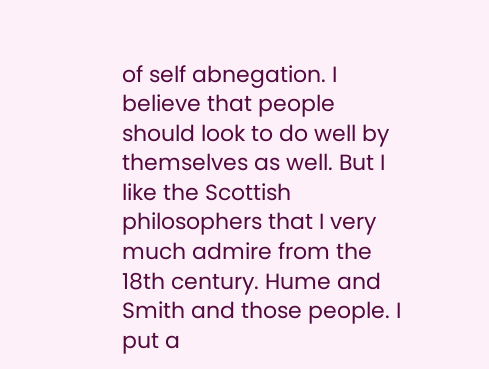of self abnegation. I believe that people should look to do well by themselves as well. But I like the Scottish philosophers that I very much admire from the 18th century. Hume and Smith and those people. I put a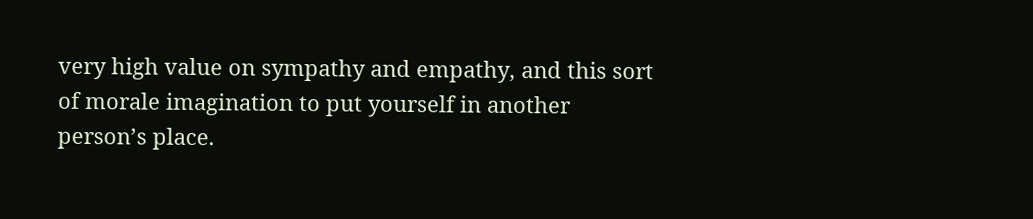very high value on sympathy and empathy, and this sort of morale imagination to put yourself in another person’s place.